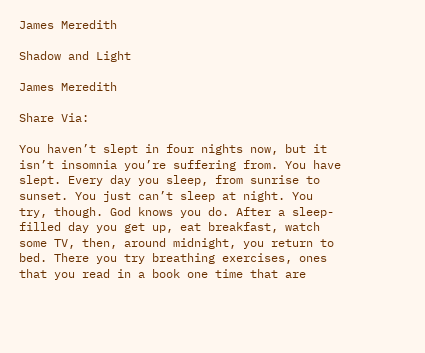James Meredith

Shadow and Light

James Meredith

Share Via:

You haven’t slept in four nights now, but it isn’t insomnia you’re suffering from. You have slept. Every day you sleep, from sunrise to sunset. You just can’t sleep at night. You try, though. God knows you do. After a sleep-filled day you get up, eat breakfast, watch some TV, then, around midnight, you return to bed. There you try breathing exercises, ones that you read in a book one time that are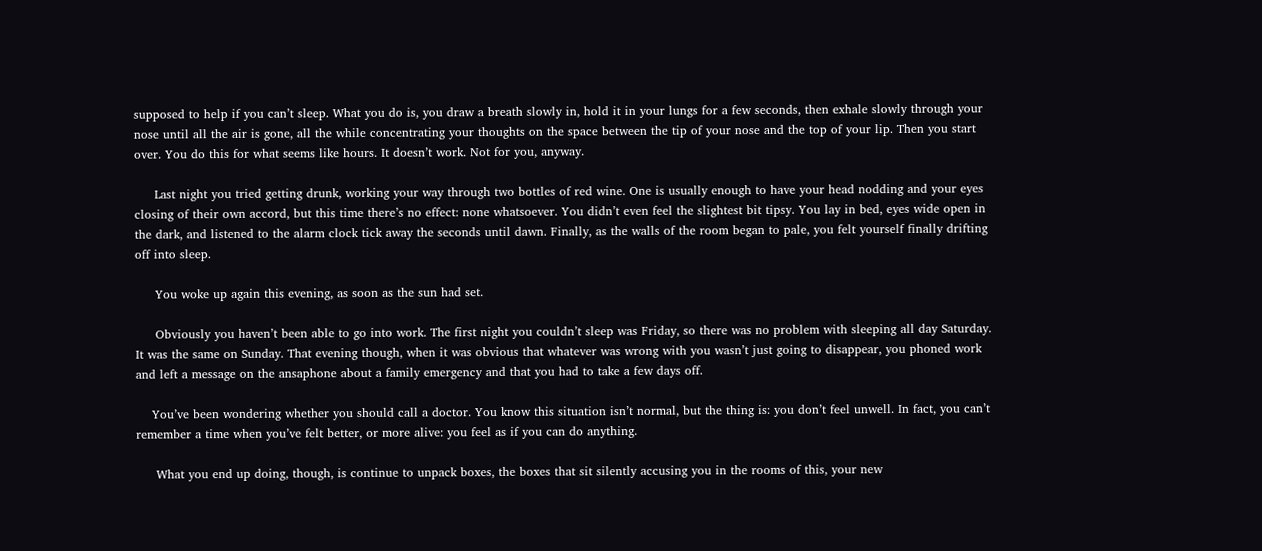supposed to help if you can’t sleep. What you do is, you draw a breath slowly in, hold it in your lungs for a few seconds, then exhale slowly through your nose until all the air is gone, all the while concentrating your thoughts on the space between the tip of your nose and the top of your lip. Then you start over. You do this for what seems like hours. It doesn’t work. Not for you, anyway.

     Last night you tried getting drunk, working your way through two bottles of red wine. One is usually enough to have your head nodding and your eyes closing of their own accord, but this time there’s no effect: none whatsoever. You didn’t even feel the slightest bit tipsy. You lay in bed, eyes wide open in the dark, and listened to the alarm clock tick away the seconds until dawn. Finally, as the walls of the room began to pale, you felt yourself finally drifting off into sleep.

     You woke up again this evening, as soon as the sun had set.

     Obviously you haven’t been able to go into work. The first night you couldn’t sleep was Friday, so there was no problem with sleeping all day Saturday. It was the same on Sunday. That evening though, when it was obvious that whatever was wrong with you wasn’t just going to disappear, you phoned work and left a message on the ansaphone about a family emergency and that you had to take a few days off.

    You’ve been wondering whether you should call a doctor. You know this situation isn’t normal, but the thing is: you don’t feel unwell. In fact, you can’t remember a time when you’ve felt better, or more alive: you feel as if you can do anything.

     What you end up doing, though, is continue to unpack boxes, the boxes that sit silently accusing you in the rooms of this, your new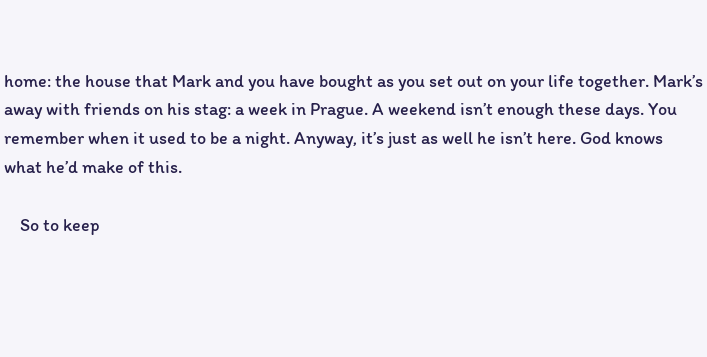home: the house that Mark and you have bought as you set out on your life together. Mark’s away with friends on his stag: a week in Prague. A weekend isn’t enough these days. You remember when it used to be a night. Anyway, it’s just as well he isn’t here. God knows what he’d make of this.

    So to keep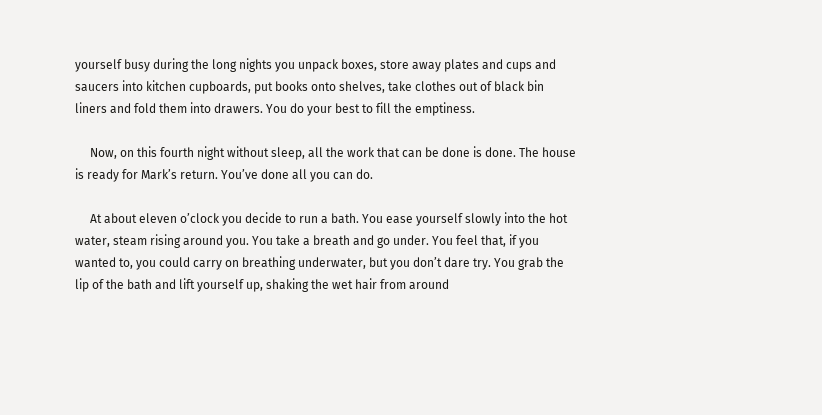yourself busy during the long nights you unpack boxes, store away plates and cups and saucers into kitchen cupboards, put books onto shelves, take clothes out of black bin liners and fold them into drawers. You do your best to fill the emptiness.

     Now, on this fourth night without sleep, all the work that can be done is done. The house is ready for Mark’s return. You’ve done all you can do.

     At about eleven o’clock you decide to run a bath. You ease yourself slowly into the hot water, steam rising around you. You take a breath and go under. You feel that, if you wanted to, you could carry on breathing underwater, but you don’t dare try. You grab the lip of the bath and lift yourself up, shaking the wet hair from around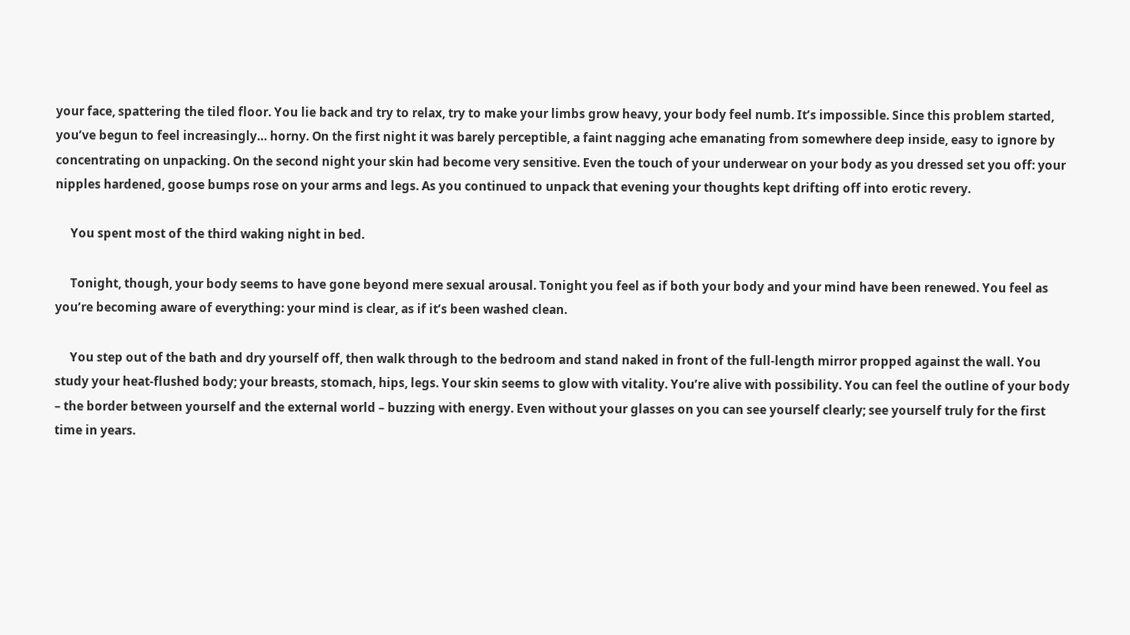your face, spattering the tiled floor. You lie back and try to relax, try to make your limbs grow heavy, your body feel numb. It’s impossible. Since this problem started, you’ve begun to feel increasingly… horny. On the first night it was barely perceptible, a faint nagging ache emanating from somewhere deep inside, easy to ignore by concentrating on unpacking. On the second night your skin had become very sensitive. Even the touch of your underwear on your body as you dressed set you off: your nipples hardened, goose bumps rose on your arms and legs. As you continued to unpack that evening your thoughts kept drifting off into erotic revery.

     You spent most of the third waking night in bed.

     Tonight, though, your body seems to have gone beyond mere sexual arousal. Tonight you feel as if both your body and your mind have been renewed. You feel as you’re becoming aware of everything: your mind is clear, as if it’s been washed clean.

     You step out of the bath and dry yourself off, then walk through to the bedroom and stand naked in front of the full-length mirror propped against the wall. You study your heat-flushed body; your breasts, stomach, hips, legs. Your skin seems to glow with vitality. You’re alive with possibility. You can feel the outline of your body – the border between yourself and the external world – buzzing with energy. Even without your glasses on you can see yourself clearly; see yourself truly for the first time in years.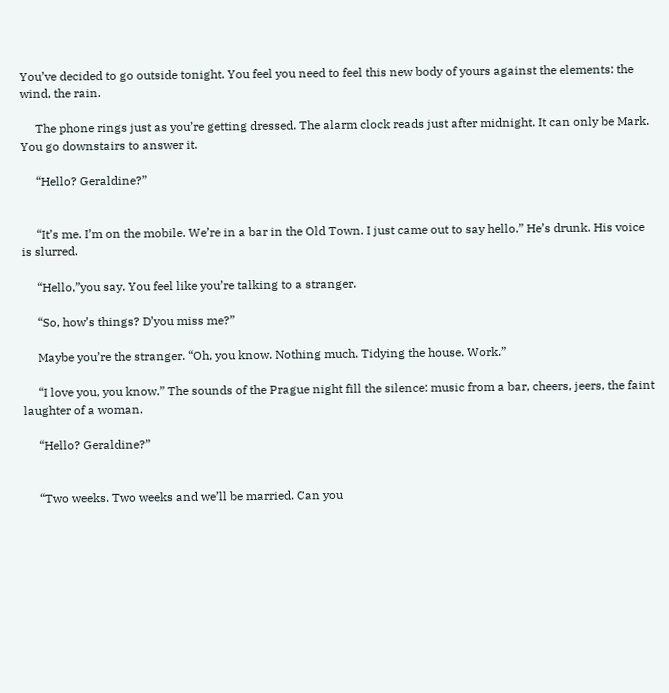You’ve decided to go outside tonight. You feel you need to feel this new body of yours against the elements: the wind, the rain.

     The phone rings just as you’re getting dressed. The alarm clock reads just after midnight. It can only be Mark. You go downstairs to answer it.

     “Hello? Geraldine?”


     “It’s me. I’m on the mobile. We’re in a bar in the Old Town. I just came out to say hello.” He’s drunk. His voice is slurred.

     “Hello,”you say. You feel like you’re talking to a stranger.

     “So, how’s things? D’you miss me?”

     Maybe you’re the stranger. “Oh, you know. Nothing much. Tidying the house. Work.”

     “I love you, you know.” The sounds of the Prague night fill the silence: music from a bar, cheers, jeers, the faint laughter of a woman.

     “Hello? Geraldine?”


     “Two weeks. Two weeks and we’ll be married. Can you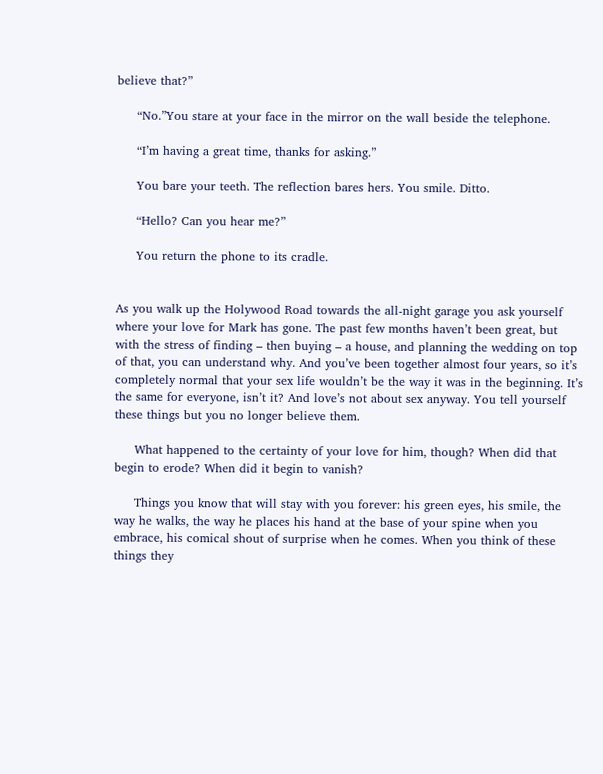believe that?”

     “No.”You stare at your face in the mirror on the wall beside the telephone.

     “I’m having a great time, thanks for asking.”

     You bare your teeth. The reflection bares hers. You smile. Ditto.

     “Hello? Can you hear me?”

     You return the phone to its cradle.


As you walk up the Holywood Road towards the all-night garage you ask yourself where your love for Mark has gone. The past few months haven’t been great, but with the stress of finding – then buying – a house, and planning the wedding on top of that, you can understand why. And you’ve been together almost four years, so it’s completely normal that your sex life wouldn’t be the way it was in the beginning. It’s the same for everyone, isn’t it? And love’s not about sex anyway. You tell yourself these things but you no longer believe them.

     What happened to the certainty of your love for him, though? When did that begin to erode? When did it begin to vanish?

     Things you know that will stay with you forever: his green eyes, his smile, the way he walks, the way he places his hand at the base of your spine when you embrace, his comical shout of surprise when he comes. When you think of these things they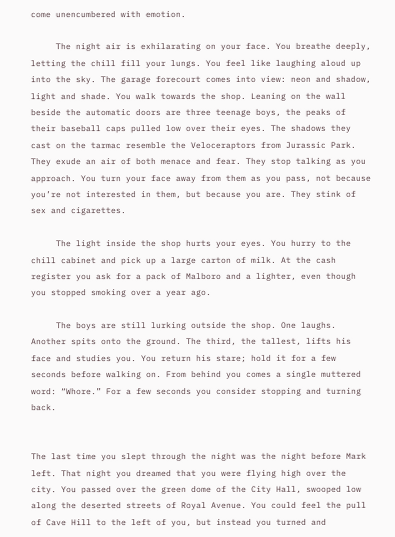come unencumbered with emotion.

     The night air is exhilarating on your face. You breathe deeply, letting the chill fill your lungs. You feel like laughing aloud up into the sky. The garage forecourt comes into view: neon and shadow, light and shade. You walk towards the shop. Leaning on the wall beside the automatic doors are three teenage boys, the peaks of their baseball caps pulled low over their eyes. The shadows they cast on the tarmac resemble the Veloceraptors from Jurassic Park. They exude an air of both menace and fear. They stop talking as you approach. You turn your face away from them as you pass, not because you’re not interested in them, but because you are. They stink of sex and cigarettes.

     The light inside the shop hurts your eyes. You hurry to the chill cabinet and pick up a large carton of milk. At the cash register you ask for a pack of Malboro and a lighter, even though you stopped smoking over a year ago.

     The boys are still lurking outside the shop. One laughs. Another spits onto the ground. The third, the tallest, lifts his face and studies you. You return his stare; hold it for a few seconds before walking on. From behind you comes a single muttered word: “Whore.” For a few seconds you consider stopping and turning back.


The last time you slept through the night was the night before Mark left. That night you dreamed that you were flying high over the city. You passed over the green dome of the City Hall, swooped low along the deserted streets of Royal Avenue. You could feel the pull of Cave Hill to the left of you, but instead you turned and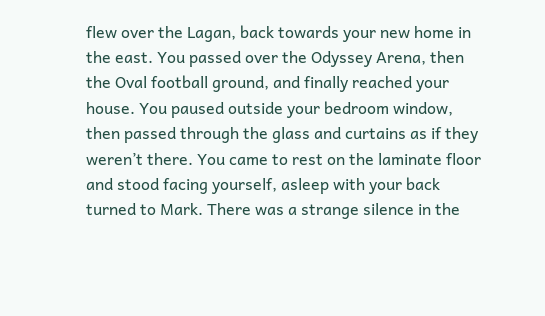flew over the Lagan, back towards your new home in the east. You passed over the Odyssey Arena, then the Oval football ground, and finally reached your house. You paused outside your bedroom window, then passed through the glass and curtains as if they weren’t there. You came to rest on the laminate floor and stood facing yourself, asleep with your back turned to Mark. There was a strange silence in the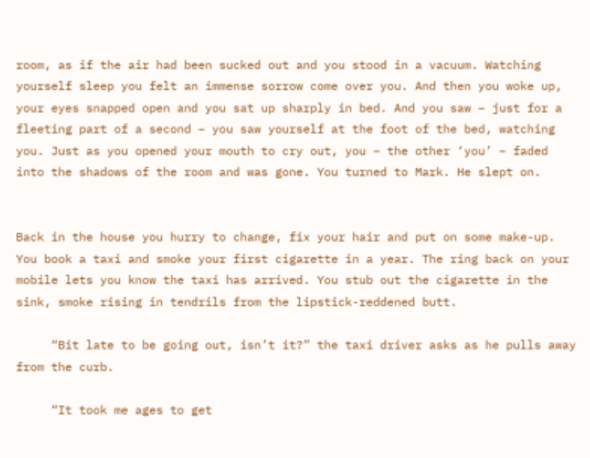room, as if the air had been sucked out and you stood in a vacuum. Watching yourself sleep you felt an immense sorrow come over you. And then you woke up, your eyes snapped open and you sat up sharply in bed. And you saw – just for a fleeting part of a second – you saw yourself at the foot of the bed, watching you. Just as you opened your mouth to cry out, you – the other ‘you’ – faded into the shadows of the room and was gone. You turned to Mark. He slept on.


Back in the house you hurry to change, fix your hair and put on some make-up. You book a taxi and smoke your first cigarette in a year. The ring back on your mobile lets you know the taxi has arrived. You stub out the cigarette in the sink, smoke rising in tendrils from the lipstick-reddened butt.

     “Bit late to be going out, isn’t it?” the taxi driver asks as he pulls away from the curb.

     “It took me ages to get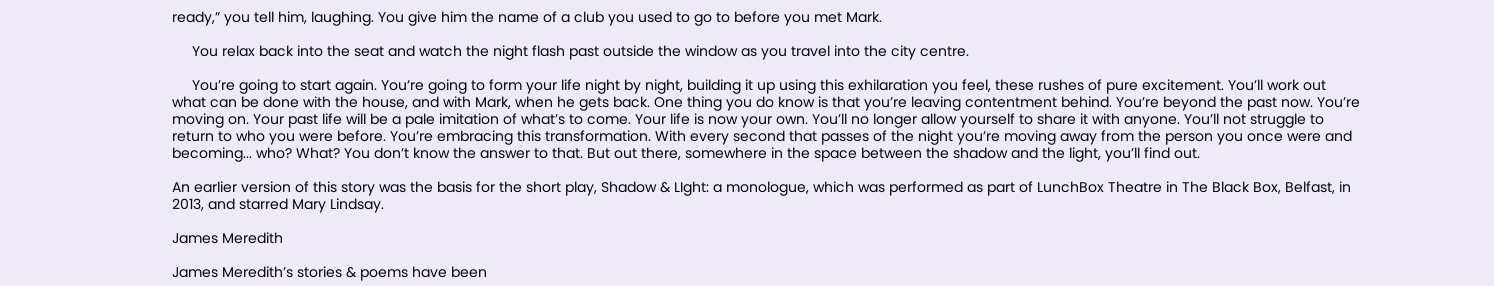ready,” you tell him, laughing. You give him the name of a club you used to go to before you met Mark.

     You relax back into the seat and watch the night flash past outside the window as you travel into the city centre.

     You’re going to start again. You’re going to form your life night by night, building it up using this exhilaration you feel, these rushes of pure excitement. You’ll work out what can be done with the house, and with Mark, when he gets back. One thing you do know is that you’re leaving contentment behind. You’re beyond the past now. You’re moving on. Your past life will be a pale imitation of what’s to come. Your life is now your own. You’ll no longer allow yourself to share it with anyone. You’ll not struggle to return to who you were before. You’re embracing this transformation. With every second that passes of the night you’re moving away from the person you once were and becoming... who? What? You don’t know the answer to that. But out there, somewhere in the space between the shadow and the light, you’ll find out.

An earlier version of this story was the basis for the short play, Shadow & LIght: a monologue, which was performed as part of LunchBox Theatre in The Black Box, Belfast, in 2013, and starred Mary Lindsay.

James Meredith

James Meredith’s stories & poems have been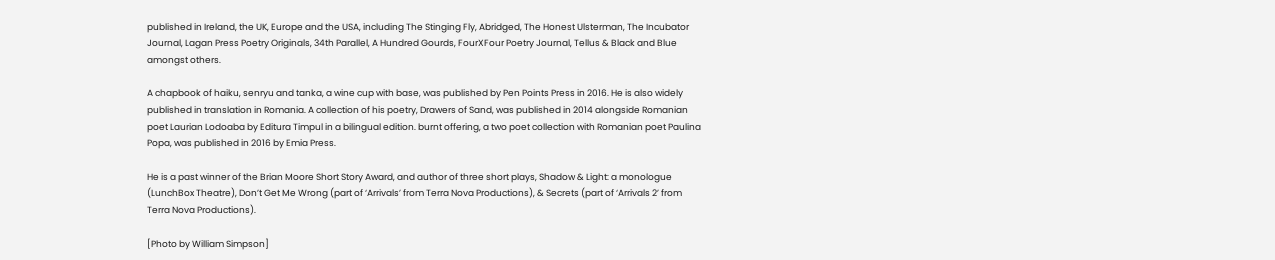published in Ireland, the UK, Europe and the USA, including The Stinging Fly, Abridged, The Honest Ulsterman, The Incubator Journal, Lagan Press Poetry Originals, 34th Parallel, A Hundred Gourds, FourXFour Poetry Journal, Tellus & Black and Blue amongst others.

A chapbook of haiku, senryu and tanka, a wine cup with base, was published by Pen Points Press in 2016. He is also widely published in translation in Romania. A collection of his poetry, Drawers of Sand, was published in 2014 alongside Romanian poet Laurian Lodoaba by Editura Timpul in a bilingual edition. burnt offering, a two poet collection with Romanian poet Paulina Popa, was published in 2016 by Emia Press.

He is a past winner of the Brian Moore Short Story Award, and author of three short plays, Shadow & Light: a monologue (LunchBox Theatre), Don’t Get Me Wrong (part of ‘Arrivals’ from Terra Nova Productions), & Secrets (part of ‘Arrivals 2’ from Terra Nova Productions).

[Photo by William Simpson]